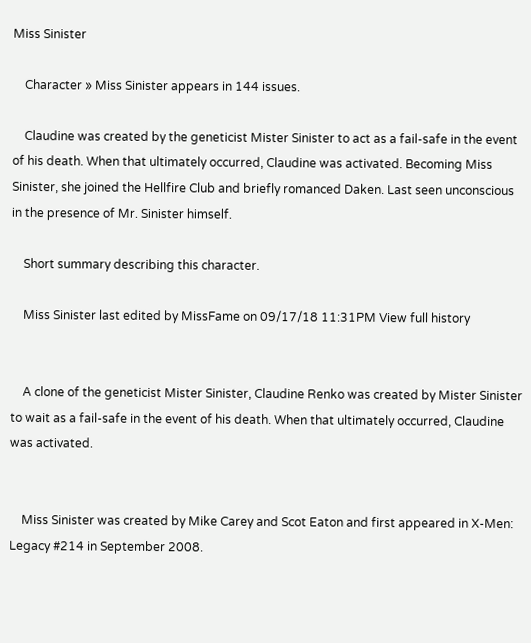Miss Sinister

    Character » Miss Sinister appears in 144 issues.

    Claudine was created by the geneticist Mister Sinister to act as a fail-safe in the event of his death. When that ultimately occurred, Claudine was activated. Becoming Miss Sinister, she joined the Hellfire Club and briefly romanced Daken. Last seen unconscious in the presence of Mr. Sinister himself.

    Short summary describing this character.

    Miss Sinister last edited by MissFame on 09/17/18 11:31PM View full history


    A clone of the geneticist Mister Sinister, Claudine Renko was created by Mister Sinister to wait as a fail-safe in the event of his death. When that ultimately occurred, Claudine was activated.


    Miss Sinister was created by Mike Carey and Scot Eaton and first appeared in X-Men: Legacy #214 in September 2008.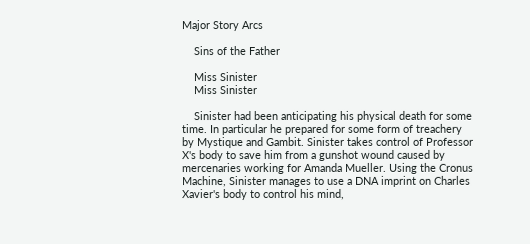Major Story Arcs

    Sins of the Father

    Miss Sinister
    Miss Sinister

    Sinister had been anticipating his physical death for some time. In particular he prepared for some form of treachery by Mystique and Gambit. Sinister takes control of Professor X's body to save him from a gunshot wound caused by mercenaries working for Amanda Mueller. Using the Cronus Machine, Sinister manages to use a DNA imprint on Charles Xavier's body to control his mind,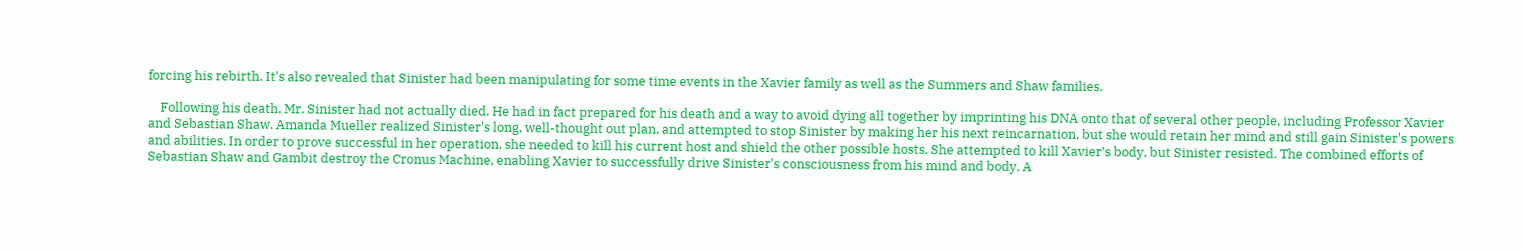forcing his rebirth. It's also revealed that Sinister had been manipulating for some time events in the Xavier family as well as the Summers and Shaw families.

    Following his death, Mr. Sinister had not actually died. He had in fact prepared for his death and a way to avoid dying all together by imprinting his DNA onto that of several other people, including Professor Xavier and Sebastian Shaw. Amanda Mueller realized Sinister's long, well-thought out plan, and attempted to stop Sinister by making her his next reincarnation, but she would retain her mind and still gain Sinister's powers and abilities. In order to prove successful in her operation, she needed to kill his current host and shield the other possible hosts. She attempted to kill Xavier’s body, but Sinister resisted. The combined efforts of Sebastian Shaw and Gambit destroy the Cronus Machine, enabling Xavier to successfully drive Sinister's consciousness from his mind and body. A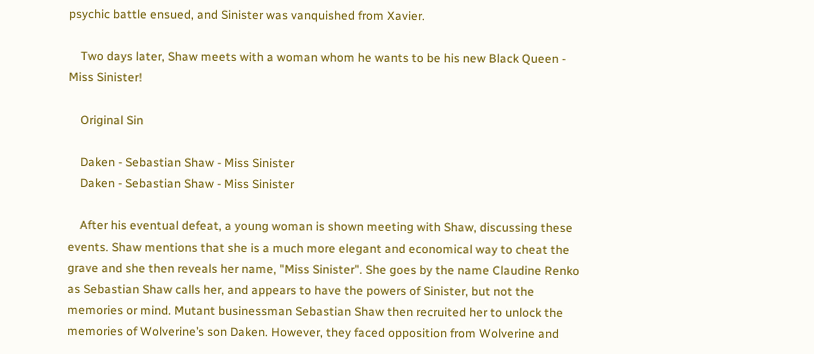psychic battle ensued, and Sinister was vanquished from Xavier.

    Two days later, Shaw meets with a woman whom he wants to be his new Black Queen - Miss Sinister!

    Original Sin

    Daken - Sebastian Shaw - Miss Sinister
    Daken - Sebastian Shaw - Miss Sinister

    After his eventual defeat, a young woman is shown meeting with Shaw, discussing these events. Shaw mentions that she is a much more elegant and economical way to cheat the grave and she then reveals her name, "Miss Sinister". She goes by the name Claudine Renko as Sebastian Shaw calls her, and appears to have the powers of Sinister, but not the memories or mind. Mutant businessman Sebastian Shaw then recruited her to unlock the memories of Wolverine’s son Daken. However, they faced opposition from Wolverine and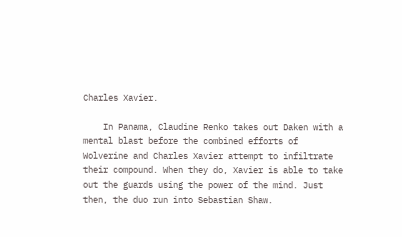Charles Xavier.

    In Panama, Claudine Renko takes out Daken with a mental blast before the combined efforts of Wolverine and Charles Xavier attempt to infiltrate their compound. When they do, Xavier is able to take out the guards using the power of the mind. Just then, the duo run into Sebastian Shaw.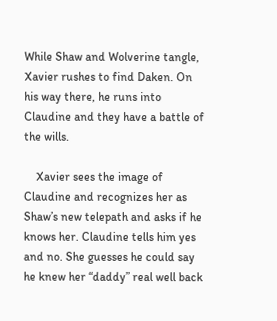While Shaw and Wolverine tangle, Xavier rushes to find Daken. On his way there, he runs into Claudine and they have a battle of the wills.

    Xavier sees the image of Claudine and recognizes her as Shaw’s new telepath and asks if he knows her. Claudine tells him yes and no. She guesses he could say he knew her “daddy” real well back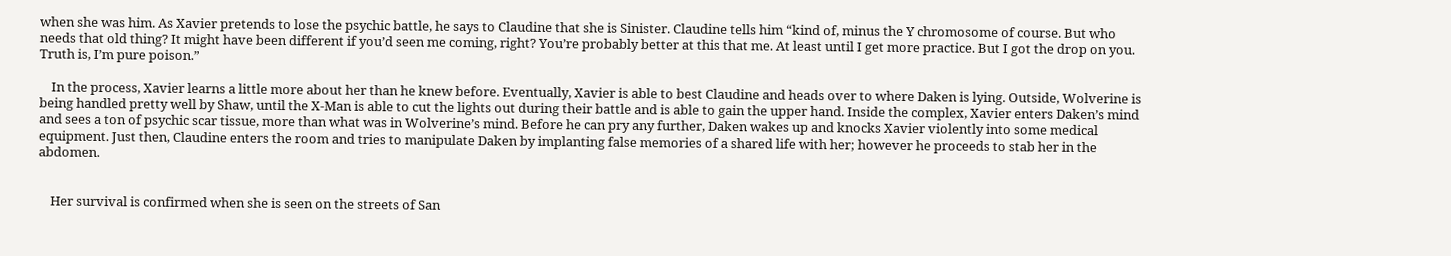when she was him. As Xavier pretends to lose the psychic battle, he says to Claudine that she is Sinister. Claudine tells him “kind of, minus the Y chromosome of course. But who needs that old thing? It might have been different if you’d seen me coming, right? You’re probably better at this that me. At least until I get more practice. But I got the drop on you. Truth is, I’m pure poison.”

    In the process, Xavier learns a little more about her than he knew before. Eventually, Xavier is able to best Claudine and heads over to where Daken is lying. Outside, Wolverine is being handled pretty well by Shaw, until the X-Man is able to cut the lights out during their battle and is able to gain the upper hand. Inside the complex, Xavier enters Daken’s mind and sees a ton of psychic scar tissue, more than what was in Wolverine’s mind. Before he can pry any further, Daken wakes up and knocks Xavier violently into some medical equipment. Just then, Claudine enters the room and tries to manipulate Daken by implanting false memories of a shared life with her; however he proceeds to stab her in the abdomen.


    Her survival is confirmed when she is seen on the streets of San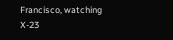Francisco, watching X-23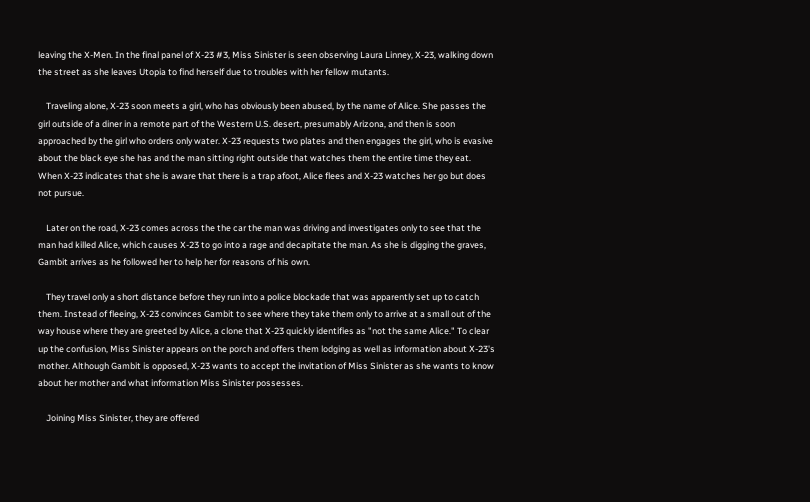leaving the X-Men. In the final panel of X-23 #3, Miss Sinister is seen observing Laura Linney, X-23, walking down the street as she leaves Utopia to find herself due to troubles with her fellow mutants.

    Traveling alone, X-23 soon meets a girl, who has obviously been abused, by the name of Alice. She passes the girl outside of a diner in a remote part of the Western U.S. desert, presumably Arizona, and then is soon approached by the girl who orders only water. X-23 requests two plates and then engages the girl, who is evasive about the black eye she has and the man sitting right outside that watches them the entire time they eat. When X-23 indicates that she is aware that there is a trap afoot, Alice flees and X-23 watches her go but does not pursue.

    Later on the road, X-23 comes across the the car the man was driving and investigates only to see that the man had killed Alice, which causes X-23 to go into a rage and decapitate the man. As she is digging the graves, Gambit arrives as he followed her to help her for reasons of his own.

    They travel only a short distance before they run into a police blockade that was apparently set up to catch them. Instead of fleeing, X-23 convinces Gambit to see where they take them only to arrive at a small out of the way house where they are greeted by Alice, a clone that X-23 quickly identifies as "not the same Alice." To clear up the confusion, Miss Sinister appears on the porch and offers them lodging as well as information about X-23's mother. Although Gambit is opposed, X-23 wants to accept the invitation of Miss Sinister as she wants to know about her mother and what information Miss Sinister possesses.

    Joining Miss Sinister, they are offered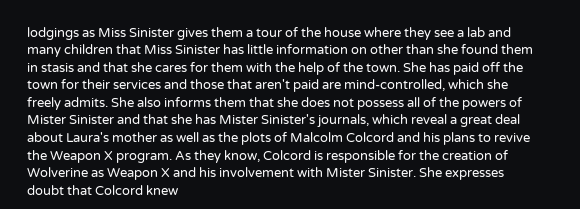lodgings as Miss Sinister gives them a tour of the house where they see a lab and many children that Miss Sinister has little information on other than she found them in stasis and that she cares for them with the help of the town. She has paid off the town for their services and those that aren't paid are mind-controlled, which she freely admits. She also informs them that she does not possess all of the powers of Mister Sinister and that she has Mister Sinister's journals, which reveal a great deal about Laura's mother as well as the plots of Malcolm Colcord and his plans to revive the Weapon X program. As they know, Colcord is responsible for the creation of Wolverine as Weapon X and his involvement with Mister Sinister. She expresses doubt that Colcord knew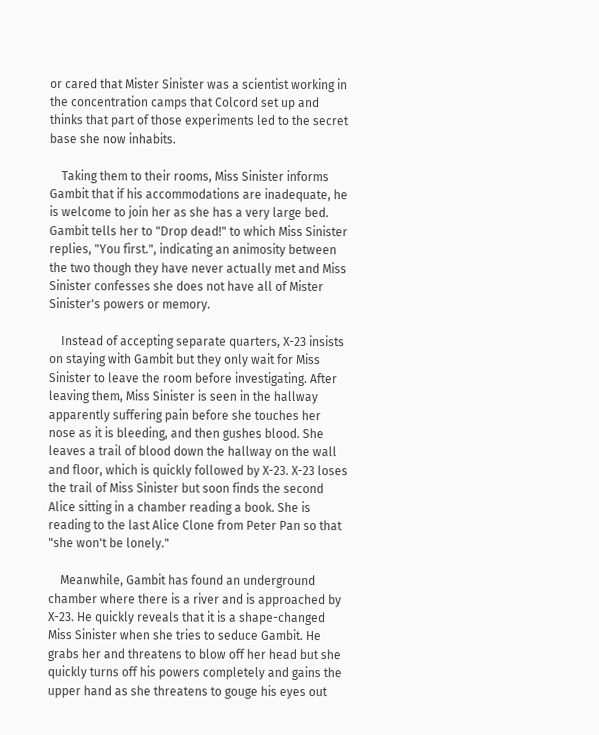or cared that Mister Sinister was a scientist working in the concentration camps that Colcord set up and thinks that part of those experiments led to the secret base she now inhabits.

    Taking them to their rooms, Miss Sinister informs Gambit that if his accommodations are inadequate, he is welcome to join her as she has a very large bed. Gambit tells her to "Drop dead!" to which Miss Sinister replies, "You first.", indicating an animosity between the two though they have never actually met and Miss Sinister confesses she does not have all of Mister Sinister's powers or memory.

    Instead of accepting separate quarters, X-23 insists on staying with Gambit but they only wait for Miss Sinister to leave the room before investigating. After leaving them, Miss Sinister is seen in the hallway apparently suffering pain before she touches her nose as it is bleeding, and then gushes blood. She leaves a trail of blood down the hallway on the wall and floor, which is quickly followed by X-23. X-23 loses the trail of Miss Sinister but soon finds the second Alice sitting in a chamber reading a book. She is reading to the last Alice Clone from Peter Pan so that "she won't be lonely."

    Meanwhile, Gambit has found an underground chamber where there is a river and is approached by X-23. He quickly reveals that it is a shape-changed Miss Sinister when she tries to seduce Gambit. He grabs her and threatens to blow off her head but she quickly turns off his powers completely and gains the upper hand as she threatens to gouge his eyes out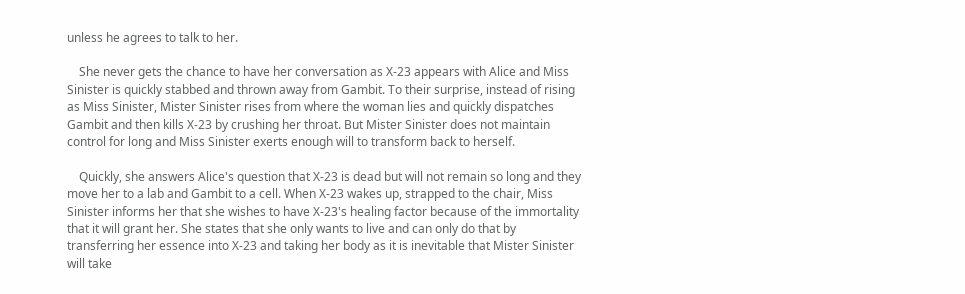unless he agrees to talk to her.

    She never gets the chance to have her conversation as X-23 appears with Alice and Miss Sinister is quickly stabbed and thrown away from Gambit. To their surprise, instead of rising as Miss Sinister, Mister Sinister rises from where the woman lies and quickly dispatches Gambit and then kills X-23 by crushing her throat. But Mister Sinister does not maintain control for long and Miss Sinister exerts enough will to transform back to herself.

    Quickly, she answers Alice's question that X-23 is dead but will not remain so long and they move her to a lab and Gambit to a cell. When X-23 wakes up, strapped to the chair, Miss Sinister informs her that she wishes to have X-23's healing factor because of the immortality that it will grant her. She states that she only wants to live and can only do that by transferring her essence into X-23 and taking her body as it is inevitable that Mister Sinister will take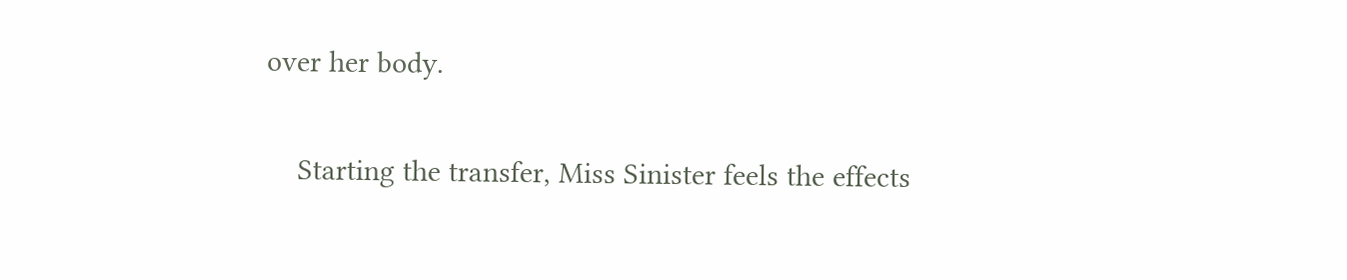over her body.

    Starting the transfer, Miss Sinister feels the effects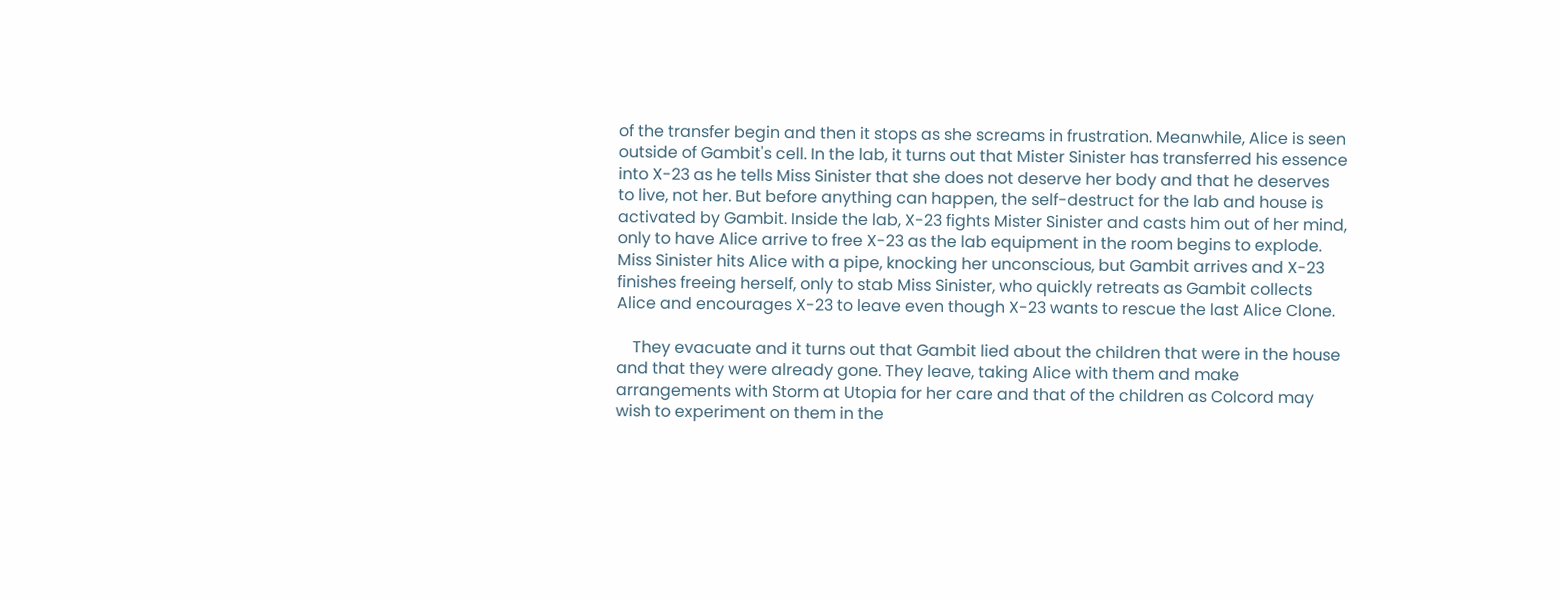of the transfer begin and then it stops as she screams in frustration. Meanwhile, Alice is seen outside of Gambit's cell. In the lab, it turns out that Mister Sinister has transferred his essence into X-23 as he tells Miss Sinister that she does not deserve her body and that he deserves to live, not her. But before anything can happen, the self-destruct for the lab and house is activated by Gambit. Inside the lab, X-23 fights Mister Sinister and casts him out of her mind, only to have Alice arrive to free X-23 as the lab equipment in the room begins to explode. Miss Sinister hits Alice with a pipe, knocking her unconscious, but Gambit arrives and X-23 finishes freeing herself, only to stab Miss Sinister, who quickly retreats as Gambit collects Alice and encourages X-23 to leave even though X-23 wants to rescue the last Alice Clone.

    They evacuate and it turns out that Gambit lied about the children that were in the house and that they were already gone. They leave, taking Alice with them and make arrangements with Storm at Utopia for her care and that of the children as Colcord may wish to experiment on them in the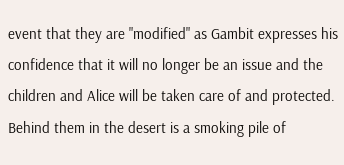event that they are "modified" as Gambit expresses his confidence that it will no longer be an issue and the children and Alice will be taken care of and protected. Behind them in the desert is a smoking pile of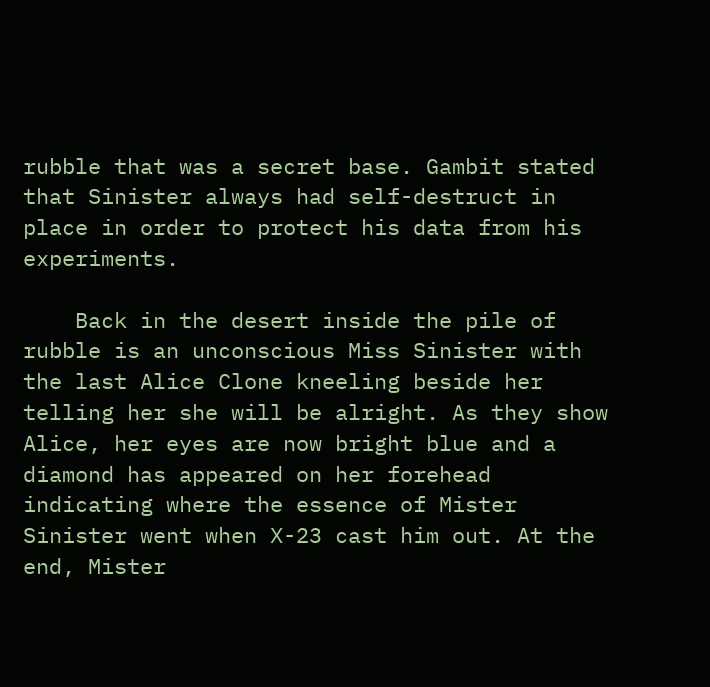rubble that was a secret base. Gambit stated that Sinister always had self-destruct in place in order to protect his data from his experiments.

    Back in the desert inside the pile of rubble is an unconscious Miss Sinister with the last Alice Clone kneeling beside her telling her she will be alright. As they show Alice, her eyes are now bright blue and a diamond has appeared on her forehead indicating where the essence of Mister Sinister went when X-23 cast him out. At the end, Mister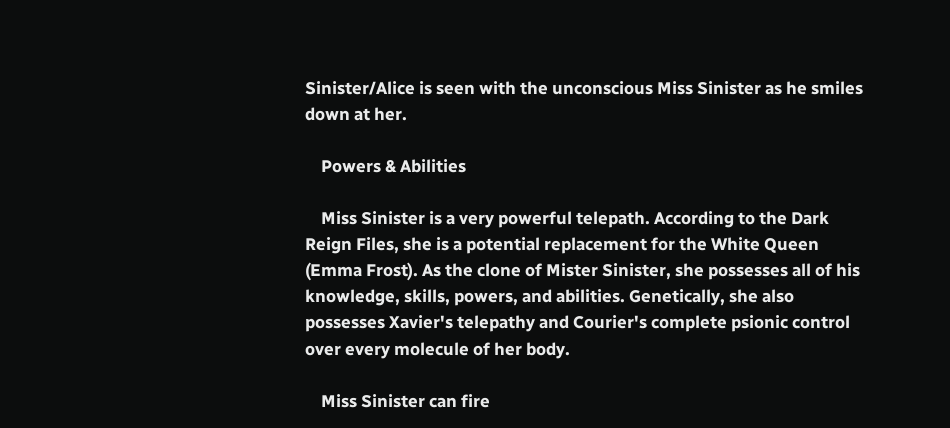Sinister/Alice is seen with the unconscious Miss Sinister as he smiles down at her.

    Powers & Abilities

    Miss Sinister is a very powerful telepath. According to the Dark Reign Files, she is a potential replacement for the White Queen (Emma Frost). As the clone of Mister Sinister, she possesses all of his knowledge, skills, powers, and abilities. Genetically, she also possesses Xavier's telepathy and Courier's complete psionic control over every molecule of her body.

    Miss Sinister can fire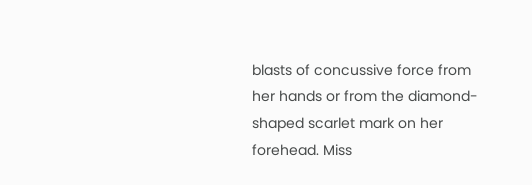blasts of concussive force from her hands or from the diamond-shaped scarlet mark on her forehead. Miss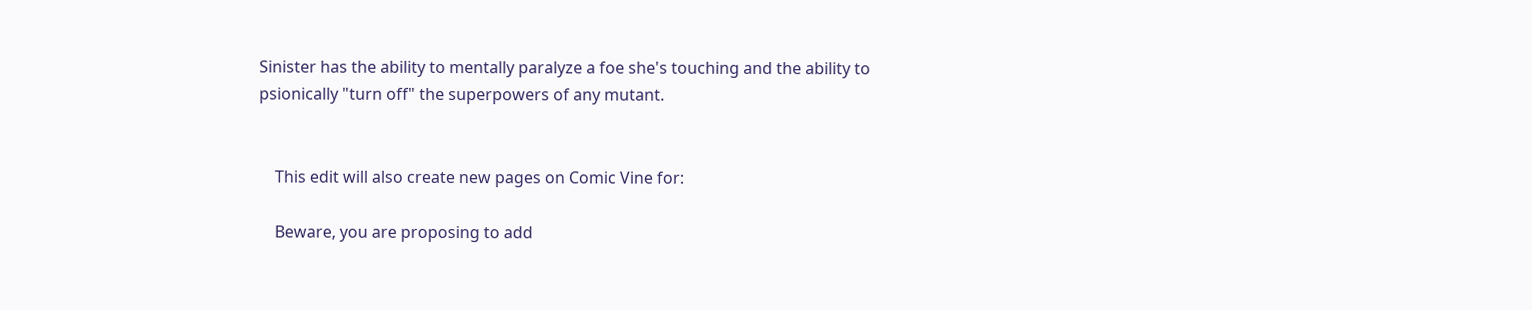Sinister has the ability to mentally paralyze a foe she's touching and the ability to psionically "turn off" the superpowers of any mutant.


    This edit will also create new pages on Comic Vine for:

    Beware, you are proposing to add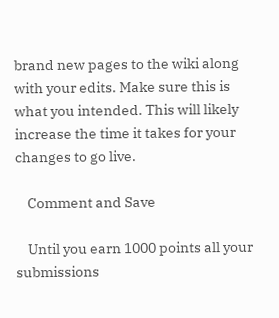brand new pages to the wiki along with your edits. Make sure this is what you intended. This will likely increase the time it takes for your changes to go live.

    Comment and Save

    Until you earn 1000 points all your submissions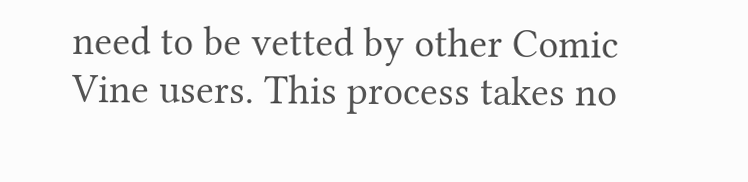need to be vetted by other Comic Vine users. This process takes no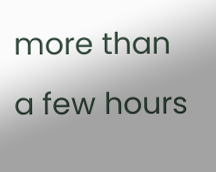more than a few hours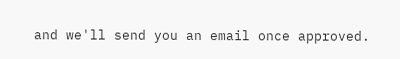and we'll send you an email once approved.